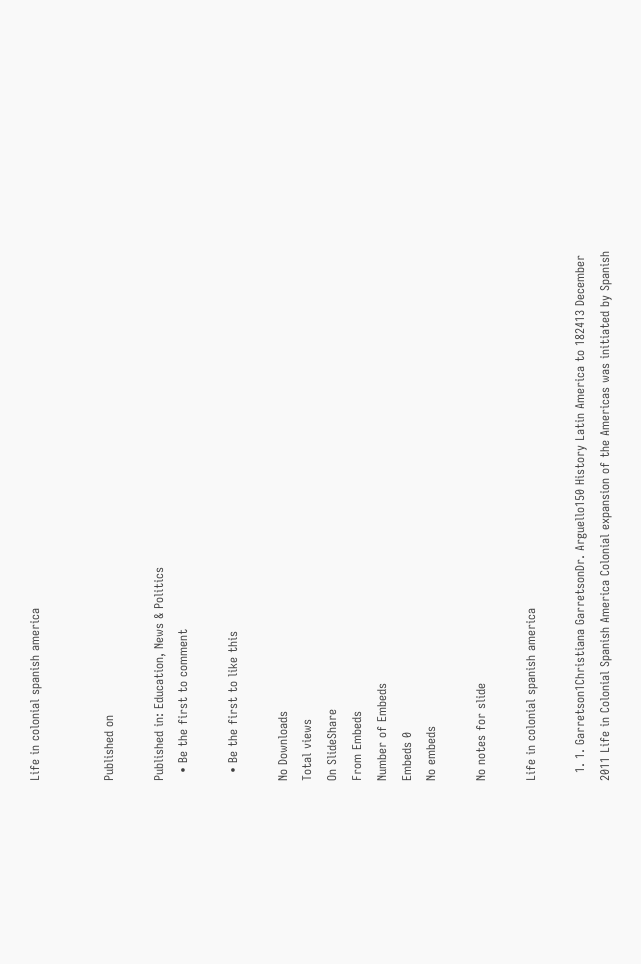Life in colonial spanish america


Published on

Published in: Education, News & Politics
  • Be the first to comment

  • Be the first to like this

No Downloads
Total views
On SlideShare
From Embeds
Number of Embeds
Embeds 0
No embeds

No notes for slide

Life in colonial spanish america

  1. 1. Garretson1Christiana GarretsonDr. Arguello150 History Latin America to 182413 December 2011 Life in Colonial Spanish America Colonial expansion of the Americas was initiated by Spanish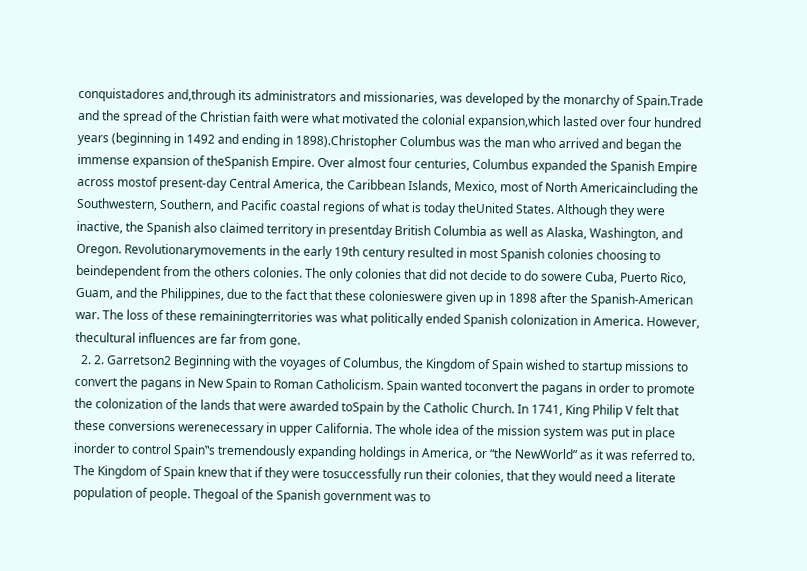conquistadores and,through its administrators and missionaries, was developed by the monarchy of Spain.Trade and the spread of the Christian faith were what motivated the colonial expansion,which lasted over four hundred years (beginning in 1492 and ending in 1898).Christopher Columbus was the man who arrived and began the immense expansion of theSpanish Empire. Over almost four centuries, Columbus expanded the Spanish Empire across mostof present-day Central America, the Caribbean Islands, Mexico, most of North Americaincluding the Southwestern, Southern, and Pacific coastal regions of what is today theUnited States. Although they were inactive, the Spanish also claimed territory in presentday British Columbia as well as Alaska, Washington, and Oregon. Revolutionarymovements in the early 19th century resulted in most Spanish colonies choosing to beindependent from the others colonies. The only colonies that did not decide to do sowere Cuba, Puerto Rico, Guam, and the Philippines, due to the fact that these colonieswere given up in 1898 after the Spanish-American war. The loss of these remainingterritories was what politically ended Spanish colonization in America. However, thecultural influences are far from gone.
  2. 2. Garretson2 Beginning with the voyages of Columbus, the Kingdom of Spain wished to startup missions to convert the pagans in New Spain to Roman Catholicism. Spain wanted toconvert the pagans in order to promote the colonization of the lands that were awarded toSpain by the Catholic Church. In 1741, King Philip V felt that these conversions werenecessary in upper California. The whole idea of the mission system was put in place inorder to control Spain‟s tremendously expanding holdings in America, or “the NewWorld” as it was referred to. The Kingdom of Spain knew that if they were tosuccessfully run their colonies, that they would need a literate population of people. Thegoal of the Spanish government was to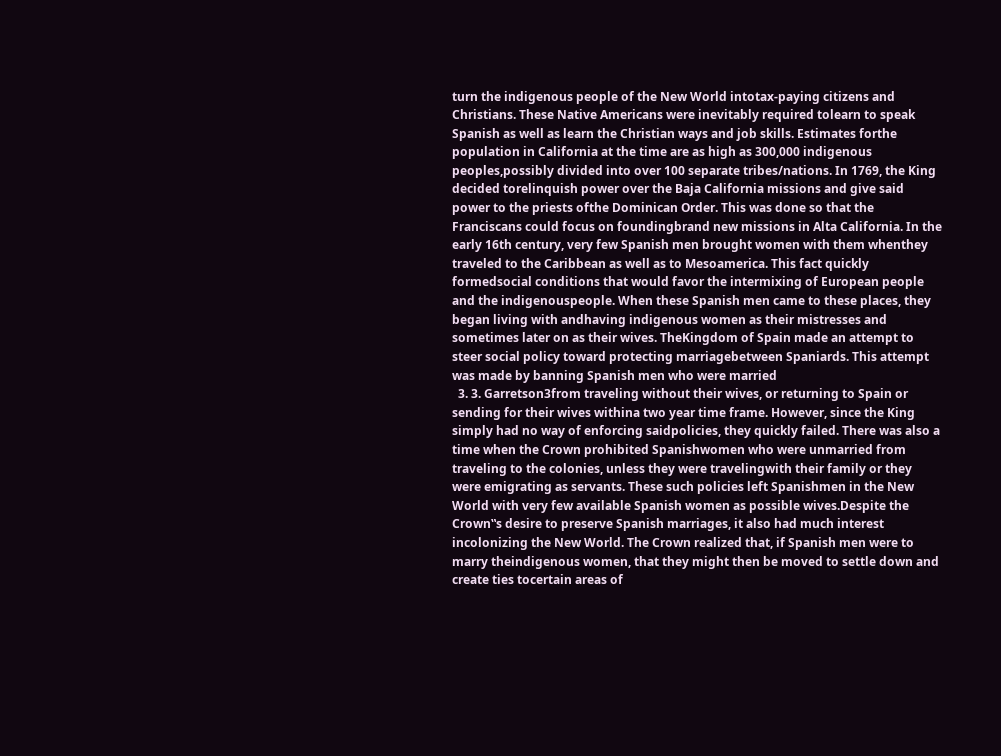turn the indigenous people of the New World intotax-paying citizens and Christians. These Native Americans were inevitably required tolearn to speak Spanish as well as learn the Christian ways and job skills. Estimates forthe population in California at the time are as high as 300,000 indigenous peoples,possibly divided into over 100 separate tribes/nations. In 1769, the King decided torelinquish power over the Baja California missions and give said power to the priests ofthe Dominican Order. This was done so that the Franciscans could focus on foundingbrand new missions in Alta California. In the early 16th century, very few Spanish men brought women with them whenthey traveled to the Caribbean as well as to Mesoamerica. This fact quickly formedsocial conditions that would favor the intermixing of European people and the indigenouspeople. When these Spanish men came to these places, they began living with andhaving indigenous women as their mistresses and sometimes later on as their wives. TheKingdom of Spain made an attempt to steer social policy toward protecting marriagebetween Spaniards. This attempt was made by banning Spanish men who were married
  3. 3. Garretson3from traveling without their wives, or returning to Spain or sending for their wives withina two year time frame. However, since the King simply had no way of enforcing saidpolicies, they quickly failed. There was also a time when the Crown prohibited Spanishwomen who were unmarried from traveling to the colonies, unless they were travelingwith their family or they were emigrating as servants. These such policies left Spanishmen in the New World with very few available Spanish women as possible wives.Despite the Crown‟s desire to preserve Spanish marriages, it also had much interest incolonizing the New World. The Crown realized that, if Spanish men were to marry theindigenous women, that they might then be moved to settle down and create ties tocertain areas of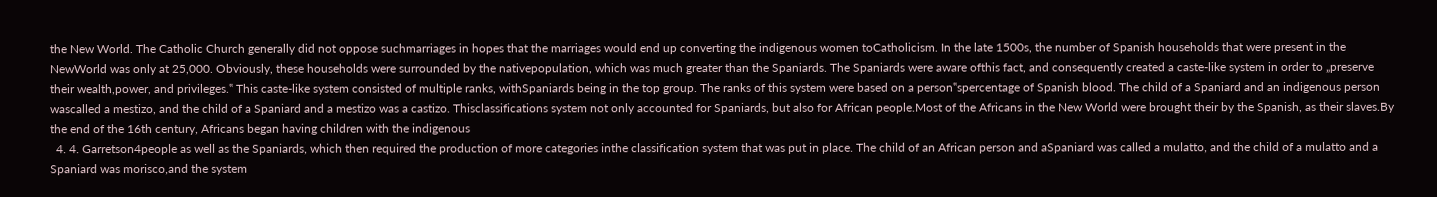the New World. The Catholic Church generally did not oppose suchmarriages in hopes that the marriages would end up converting the indigenous women toCatholicism. In the late 1500s, the number of Spanish households that were present in the NewWorld was only at 25,000. Obviously, these households were surrounded by the nativepopulation, which was much greater than the Spaniards. The Spaniards were aware ofthis fact, and consequently created a caste-like system in order to „preserve their wealth,power, and privileges.‟ This caste-like system consisted of multiple ranks, withSpaniards being in the top group. The ranks of this system were based on a person‟spercentage of Spanish blood. The child of a Spaniard and an indigenous person wascalled a mestizo, and the child of a Spaniard and a mestizo was a castizo. Thisclassifications system not only accounted for Spaniards, but also for African people.Most of the Africans in the New World were brought their by the Spanish, as their slaves.By the end of the 16th century, Africans began having children with the indigenous
  4. 4. Garretson4people as well as the Spaniards, which then required the production of more categories inthe classification system that was put in place. The child of an African person and aSpaniard was called a mulatto, and the child of a mulatto and a Spaniard was morisco,and the system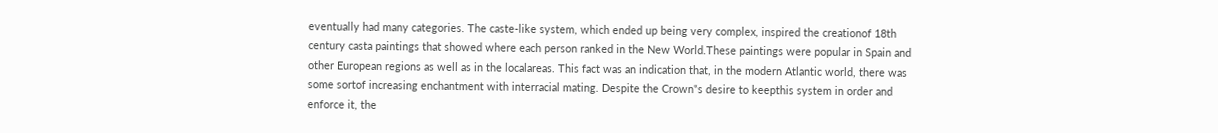eventually had many categories. The caste-like system, which ended up being very complex, inspired the creationof 18th century casta paintings that showed where each person ranked in the New World.These paintings were popular in Spain and other European regions as well as in the localareas. This fact was an indication that, in the modern Atlantic world, there was some sortof increasing enchantment with interracial mating. Despite the Crown‟s desire to keepthis system in order and enforce it, the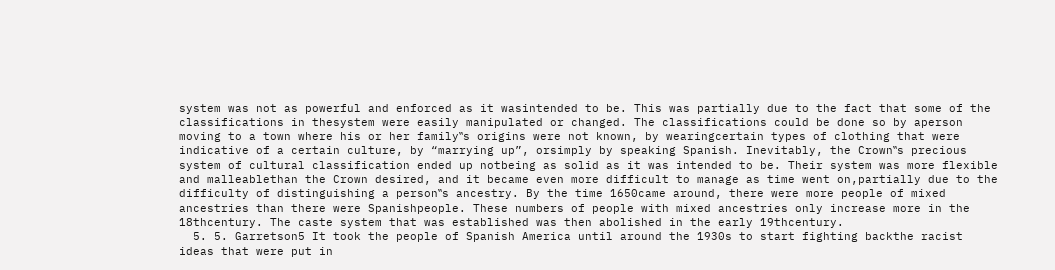system was not as powerful and enforced as it wasintended to be. This was partially due to the fact that some of the classifications in thesystem were easily manipulated or changed. The classifications could be done so by aperson moving to a town where his or her family‟s origins were not known, by wearingcertain types of clothing that were indicative of a certain culture, by “marrying up”, orsimply by speaking Spanish. Inevitably, the Crown‟s precious system of cultural classification ended up notbeing as solid as it was intended to be. Their system was more flexible and malleablethan the Crown desired, and it became even more difficult to manage as time went on,partially due to the difficulty of distinguishing a person‟s ancestry. By the time 1650came around, there were more people of mixed ancestries than there were Spanishpeople. These numbers of people with mixed ancestries only increase more in the 18thcentury. The caste system that was established was then abolished in the early 19thcentury.
  5. 5. Garretson5 It took the people of Spanish America until around the 1930s to start fighting backthe racist ideas that were put in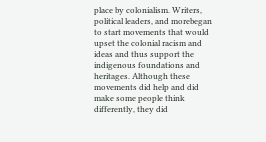place by colonialism. Writers, political leaders, and morebegan to start movements that would upset the colonial racism and ideas and thus support the indigenous foundations and heritages. Although these movements did help and did make some people think differently, they did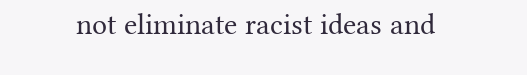not eliminate racist ideas and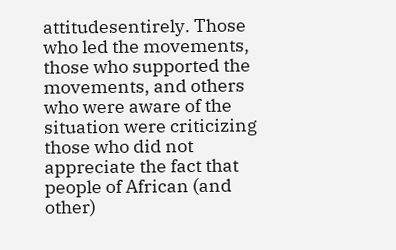attitudesentirely. Those who led the movements, those who supported the movements, and others who were aware of the situation were criticizing those who did not appreciate the fact that people of African (and other)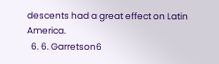descents had a great effect on Latin America.
  6. 6. Garretson6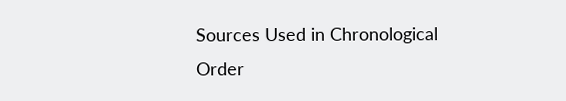Sources Used in Chronological Order